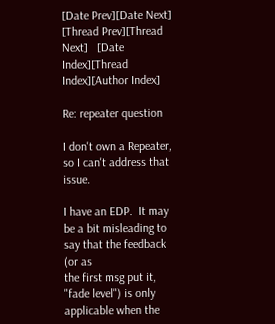[Date Prev][Date Next]   [Thread Prev][Thread Next]   [Date Index][Thread Index][Author Index]

Re: repeater question

I don't own a Repeater, so I can't address that issue.

I have an EDP.  It may be a bit misleading to say that the feedback (or as
the first msg put it, "fade level") is only applicable when the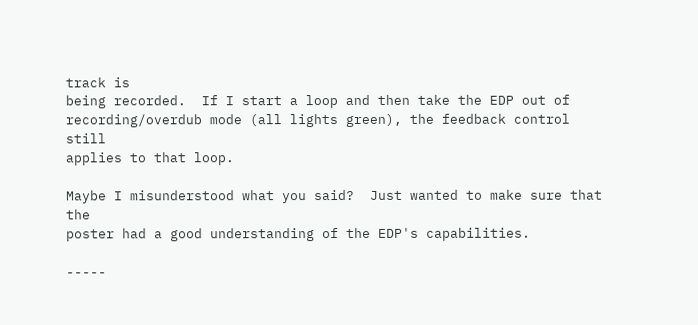track is
being recorded.  If I start a loop and then take the EDP out of
recording/overdub mode (all lights green), the feedback control still
applies to that loop.

Maybe I misunderstood what you said?  Just wanted to make sure that the
poster had a good understanding of the EDP's capabilities.

-----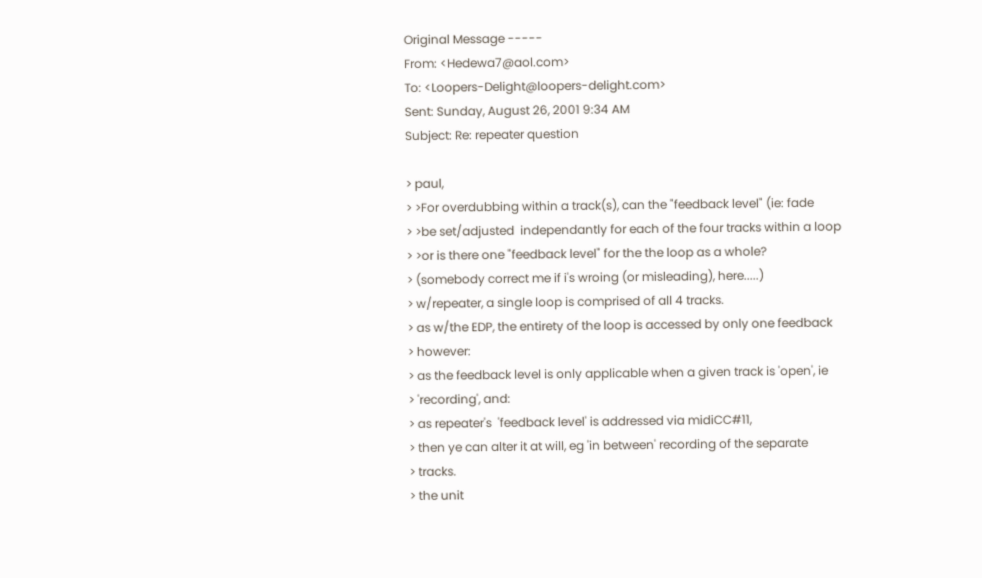Original Message -----
From: <Hedewa7@aol.com>
To: <Loopers-Delight@loopers-delight.com>
Sent: Sunday, August 26, 2001 9:34 AM
Subject: Re: repeater question

> paul,
> >For overdubbing within a track(s), can the "feedback level" (ie: fade
> >be set/adjusted  independantly for each of the four tracks within a loop
> >or is there one "feedback level" for the the loop as a whole?
> (somebody correct me if i's wroing (or misleading), here.....)
> w/repeater, a single loop is comprised of all 4 tracks.
> as w/the EDP, the entirety of the loop is accessed by only one feedback
> however:
> as the feedback level is only applicable when a given track is 'open', ie
> 'recording', and:
> as repeater's  'feedback level' is addressed via midiCC#11,
> then ye can alter it at will, eg 'in between' recording of the separate
> tracks.
> the unit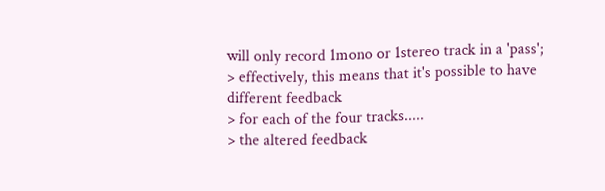will only record 1mono or 1stereo track in a 'pass';
> effectively, this means that it's possible to have different feedback
> for each of the four tracks.....
> the altered feedback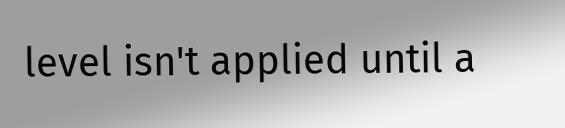level isn't applied until a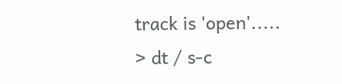track is 'open'.....
> dt / s-c